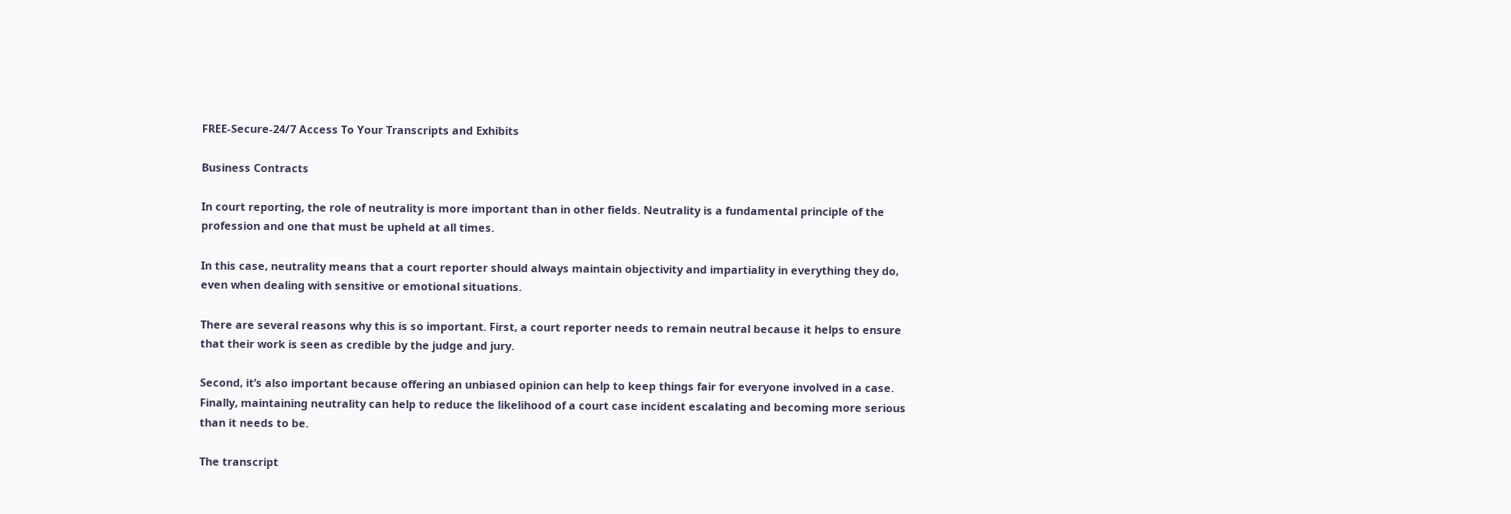FREE-Secure-24/7 Access To Your Transcripts and Exhibits

Business Contracts

In court reporting, the role of neutrality is more important than in other fields. Neutrality is a fundamental principle of the profession and one that must be upheld at all times.

In this case, neutrality means that a court reporter should always maintain objectivity and impartiality in everything they do, even when dealing with sensitive or emotional situations.

There are several reasons why this is so important. First, a court reporter needs to remain neutral because it helps to ensure that their work is seen as credible by the judge and jury.

Second, it’s also important because offering an unbiased opinion can help to keep things fair for everyone involved in a case. Finally, maintaining neutrality can help to reduce the likelihood of a court case incident escalating and becoming more serious than it needs to be.

The transcript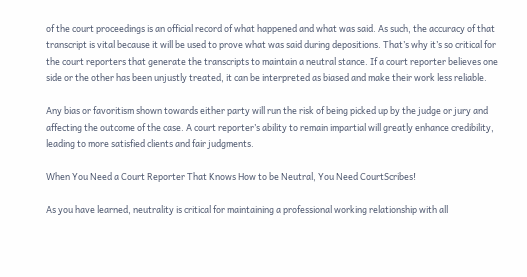of the court proceedings is an official record of what happened and what was said. As such, the accuracy of that transcript is vital because it will be used to prove what was said during depositions. That’s why it’s so critical for the court reporters that generate the transcripts to maintain a neutral stance. If a court reporter believes one side or the other has been unjustly treated, it can be interpreted as biased and make their work less reliable.

Any bias or favoritism shown towards either party will run the risk of being picked up by the judge or jury and affecting the outcome of the case. A court reporter’s ability to remain impartial will greatly enhance credibility, leading to more satisfied clients and fair judgments.

When You Need a Court Reporter That Knows How to be Neutral, You Need CourtScribes!

As you have learned, neutrality is critical for maintaining a professional working relationship with all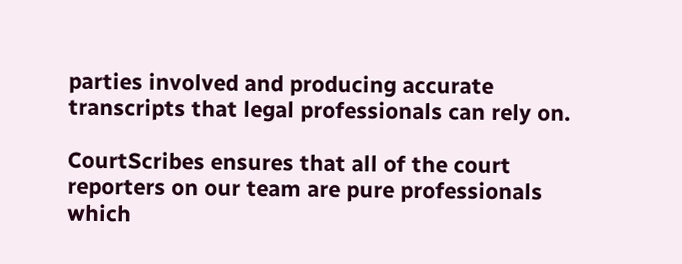parties involved and producing accurate transcripts that legal professionals can rely on.

CourtScribes ensures that all of the court reporters on our team are pure professionals which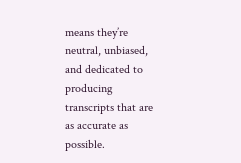means they’re neutral, unbiased, and dedicated to producing transcripts that are as accurate as possible.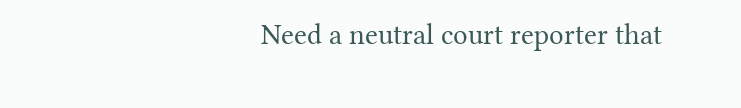Need a neutral court reporter that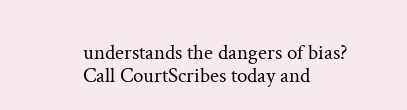understands the dangers of bias? Call CourtScribes today and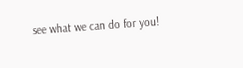see what we can do for you!